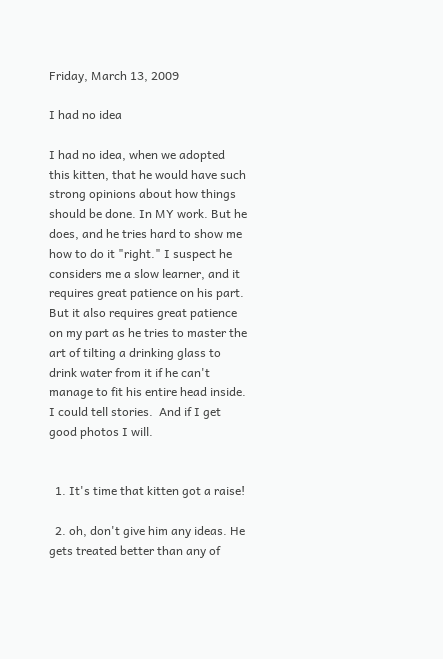Friday, March 13, 2009

I had no idea

I had no idea, when we adopted this kitten, that he would have such strong opinions about how things should be done. In MY work. But he does, and he tries hard to show me how to do it "right." I suspect he considers me a slow learner, and it requires great patience on his part. But it also requires great patience on my part as he tries to master the art of tilting a drinking glass to drink water from it if he can't manage to fit his entire head inside. I could tell stories.  And if I get good photos I will.


  1. It's time that kitten got a raise!

  2. oh, don't give him any ideas. He gets treated better than any of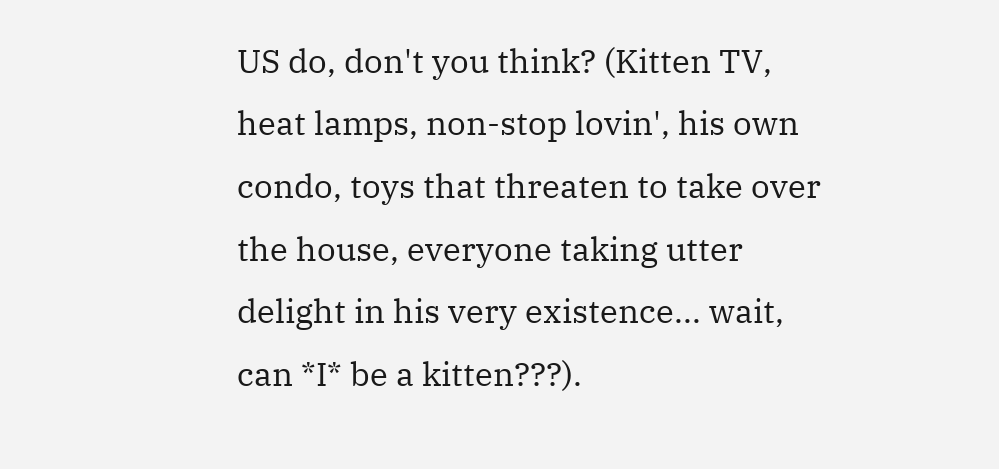US do, don't you think? (Kitten TV, heat lamps, non-stop lovin', his own condo, toys that threaten to take over the house, everyone taking utter delight in his very existence... wait, can *I* be a kitten???).